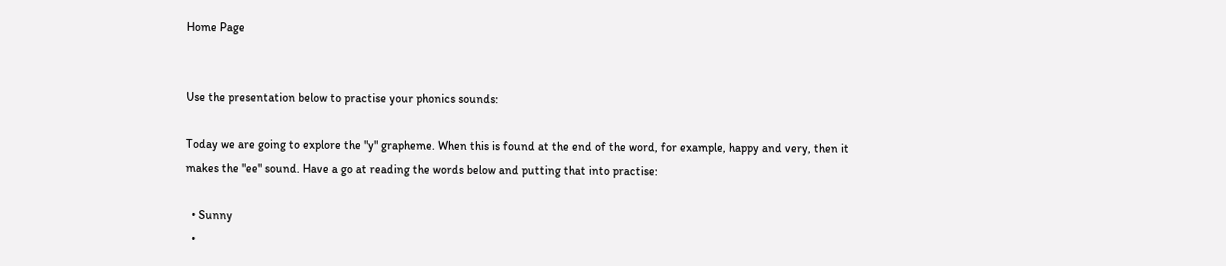Home Page


Use the presentation below to practise your phonics sounds:

Today we are going to explore the "y" grapheme. When this is found at the end of the word, for example, happy and very, then it makes the "ee" sound. Have a go at reading the words below and putting that into practise:

  • Sunny
  •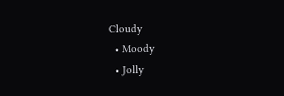Cloudy
  • Moody
  • Jolly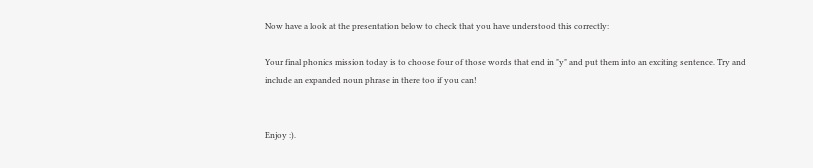Now have a look at the presentation below to check that you have understood this correctly:

Your final phonics mission today is to choose four of those words that end in "y" and put them into an exciting sentence. Try and include an expanded noun phrase in there too if you can!


Enjoy :).